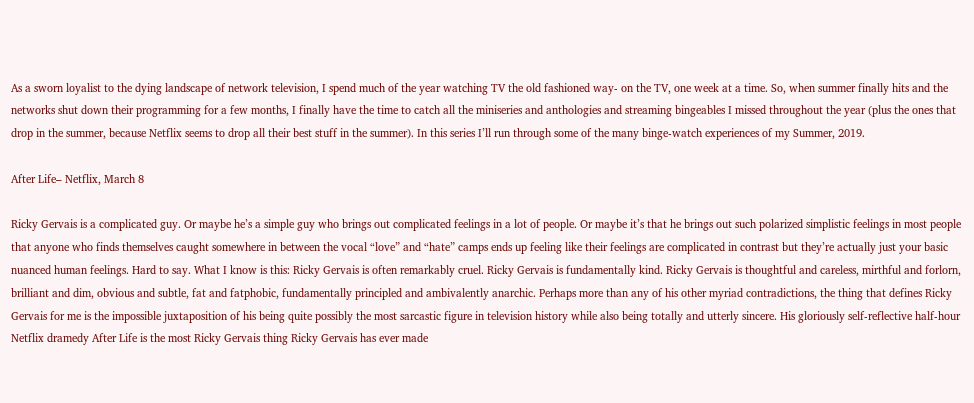As a sworn loyalist to the dying landscape of network television, I spend much of the year watching TV the old fashioned way- on the TV, one week at a time. So, when summer finally hits and the networks shut down their programming for a few months, I finally have the time to catch all the miniseries and anthologies and streaming bingeables I missed throughout the year (plus the ones that drop in the summer, because Netflix seems to drop all their best stuff in the summer). In this series I’ll run through some of the many binge-watch experiences of my Summer, 2019.

After Life– Netflix, March 8

Ricky Gervais is a complicated guy. Or maybe he’s a simple guy who brings out complicated feelings in a lot of people. Or maybe it’s that he brings out such polarized simplistic feelings in most people that anyone who finds themselves caught somewhere in between the vocal “love” and “hate” camps ends up feeling like their feelings are complicated in contrast but they’re actually just your basic nuanced human feelings. Hard to say. What I know is this: Ricky Gervais is often remarkably cruel. Ricky Gervais is fundamentally kind. Ricky Gervais is thoughtful and careless, mirthful and forlorn, brilliant and dim, obvious and subtle, fat and fatphobic, fundamentally principled and ambivalently anarchic. Perhaps more than any of his other myriad contradictions, the thing that defines Ricky Gervais for me is the impossible juxtaposition of his being quite possibly the most sarcastic figure in television history while also being totally and utterly sincere. His gloriously self-reflective half-hour Netflix dramedy After Life is the most Ricky Gervais thing Ricky Gervais has ever made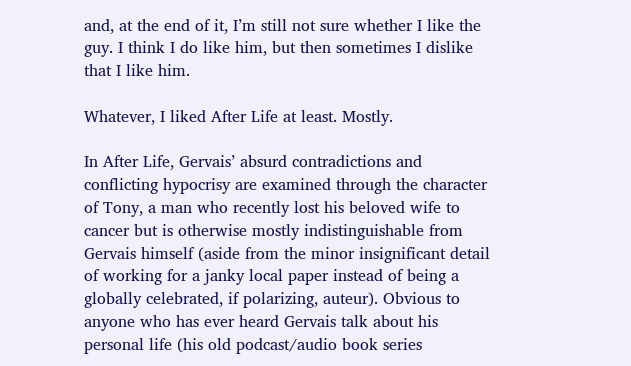and, at the end of it, I’m still not sure whether I like the guy. I think I do like him, but then sometimes I dislike that I like him.

Whatever, I liked After Life at least. Mostly.

In After Life, Gervais’ absurd contradictions and conflicting hypocrisy are examined through the character of Tony, a man who recently lost his beloved wife to cancer but is otherwise mostly indistinguishable from Gervais himself (aside from the minor insignificant detail of working for a janky local paper instead of being a globally celebrated, if polarizing, auteur). Obvious to anyone who has ever heard Gervais talk about his personal life (his old podcast/audio book series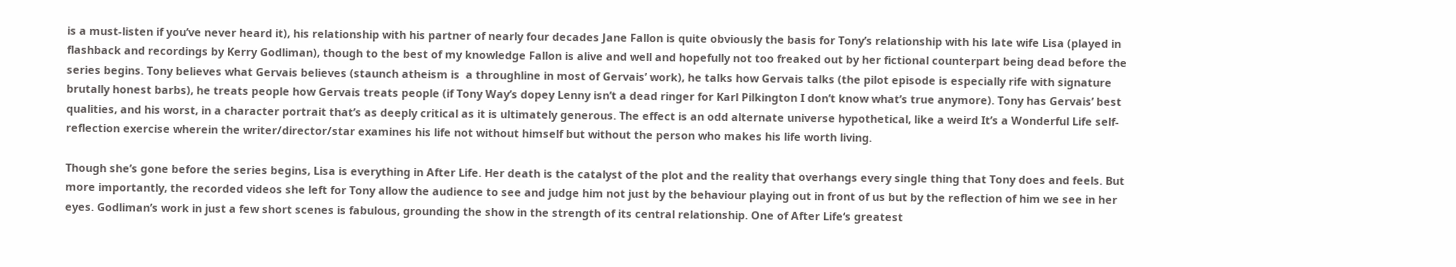is a must-listen if you’ve never heard it), his relationship with his partner of nearly four decades Jane Fallon is quite obviously the basis for Tony’s relationship with his late wife Lisa (played in flashback and recordings by Kerry Godliman), though to the best of my knowledge Fallon is alive and well and hopefully not too freaked out by her fictional counterpart being dead before the series begins. Tony believes what Gervais believes (staunch atheism is  a throughline in most of Gervais’ work), he talks how Gervais talks (the pilot episode is especially rife with signature brutally honest barbs), he treats people how Gervais treats people (if Tony Way’s dopey Lenny isn’t a dead ringer for Karl Pilkington I don’t know what’s true anymore). Tony has Gervais’ best qualities, and his worst, in a character portrait that’s as deeply critical as it is ultimately generous. The effect is an odd alternate universe hypothetical, like a weird It’s a Wonderful Life self-reflection exercise wherein the writer/director/star examines his life not without himself but without the person who makes his life worth living.

Though she’s gone before the series begins, Lisa is everything in After Life. Her death is the catalyst of the plot and the reality that overhangs every single thing that Tony does and feels. But more importantly, the recorded videos she left for Tony allow the audience to see and judge him not just by the behaviour playing out in front of us but by the reflection of him we see in her eyes. Godliman’s work in just a few short scenes is fabulous, grounding the show in the strength of its central relationship. One of After Life‘s greatest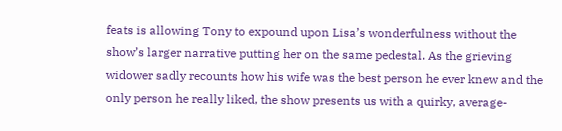feats is allowing Tony to expound upon Lisa’s wonderfulness without the show’s larger narrative putting her on the same pedestal. As the grieving widower sadly recounts how his wife was the best person he ever knew and the only person he really liked, the show presents us with a quirky, average-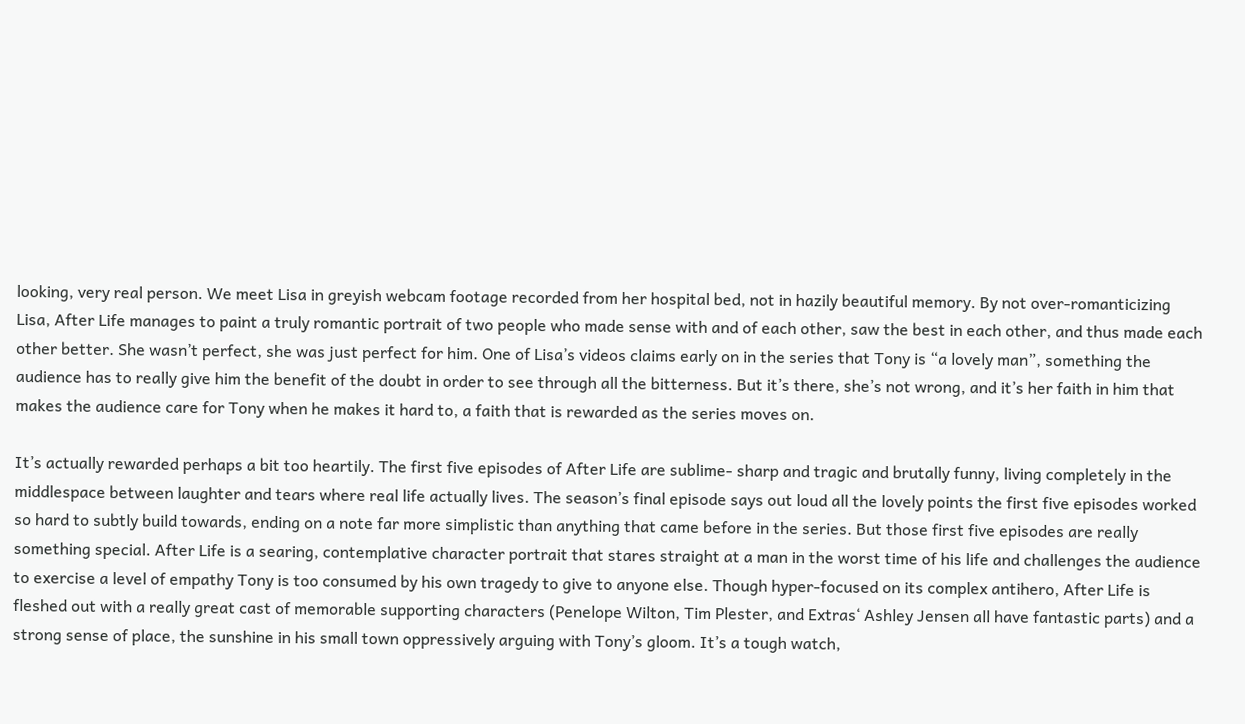looking, very real person. We meet Lisa in greyish webcam footage recorded from her hospital bed, not in hazily beautiful memory. By not over-romanticizing Lisa, After Life manages to paint a truly romantic portrait of two people who made sense with and of each other, saw the best in each other, and thus made each other better. She wasn’t perfect, she was just perfect for him. One of Lisa’s videos claims early on in the series that Tony is “a lovely man”, something the audience has to really give him the benefit of the doubt in order to see through all the bitterness. But it’s there, she’s not wrong, and it’s her faith in him that makes the audience care for Tony when he makes it hard to, a faith that is rewarded as the series moves on.

It’s actually rewarded perhaps a bit too heartily. The first five episodes of After Life are sublime- sharp and tragic and brutally funny, living completely in the middlespace between laughter and tears where real life actually lives. The season’s final episode says out loud all the lovely points the first five episodes worked so hard to subtly build towards, ending on a note far more simplistic than anything that came before in the series. But those first five episodes are really something special. After Life is a searing, contemplative character portrait that stares straight at a man in the worst time of his life and challenges the audience to exercise a level of empathy Tony is too consumed by his own tragedy to give to anyone else. Though hyper-focused on its complex antihero, After Life is fleshed out with a really great cast of memorable supporting characters (Penelope Wilton, Tim Plester, and Extras‘ Ashley Jensen all have fantastic parts) and a strong sense of place, the sunshine in his small town oppressively arguing with Tony’s gloom. It’s a tough watch,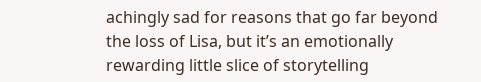achingly sad for reasons that go far beyond the loss of Lisa, but it’s an emotionally rewarding little slice of storytelling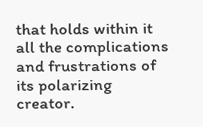that holds within it all the complications and frustrations of its polarizing creator.